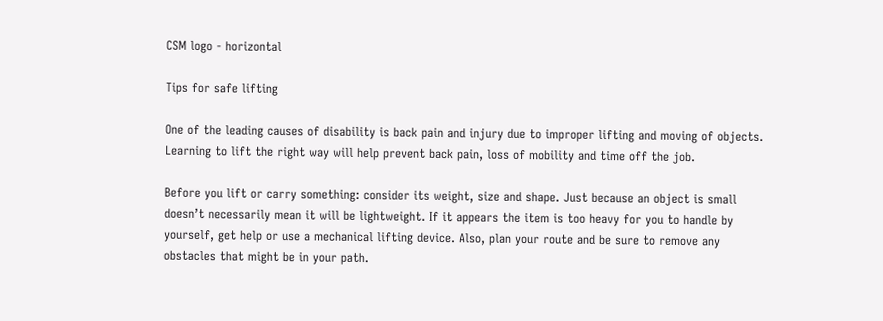CSM logo - horizontal

Tips for safe lifting

One of the leading causes of disability is back pain and injury due to improper lifting and moving of objects.
Learning to lift the right way will help prevent back pain, loss of mobility and time off the job.

Before you lift or carry something: consider its weight, size and shape. Just because an object is small
doesn’t necessarily mean it will be lightweight. If it appears the item is too heavy for you to handle by
yourself, get help or use a mechanical lifting device. Also, plan your route and be sure to remove any
obstacles that might be in your path.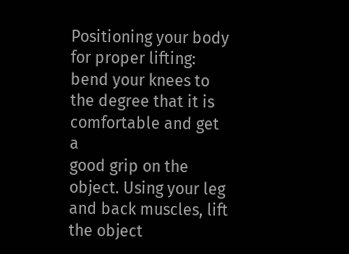Positioning your body for proper lifting: bend your knees to the degree that it is comfortable and get a
good grip on the object. Using your leg and back muscles, lift the object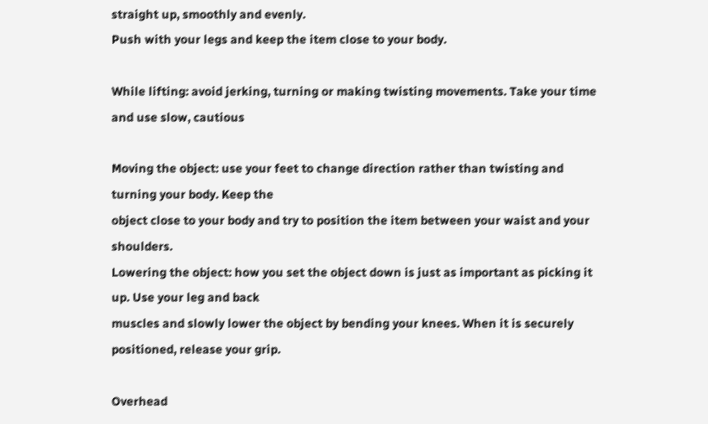straight up, smoothly and evenly.
Push with your legs and keep the item close to your body.

While lifting: avoid jerking, turning or making twisting movements. Take your time and use slow, cautious

Moving the object: use your feet to change direction rather than twisting and turning your body. Keep the
object close to your body and try to position the item between your waist and your shoulders.
Lowering the object: how you set the object down is just as important as picking it up. Use your leg and back
muscles and slowly lower the object by bending your knees. When it is securely positioned, release your grip.

Overhead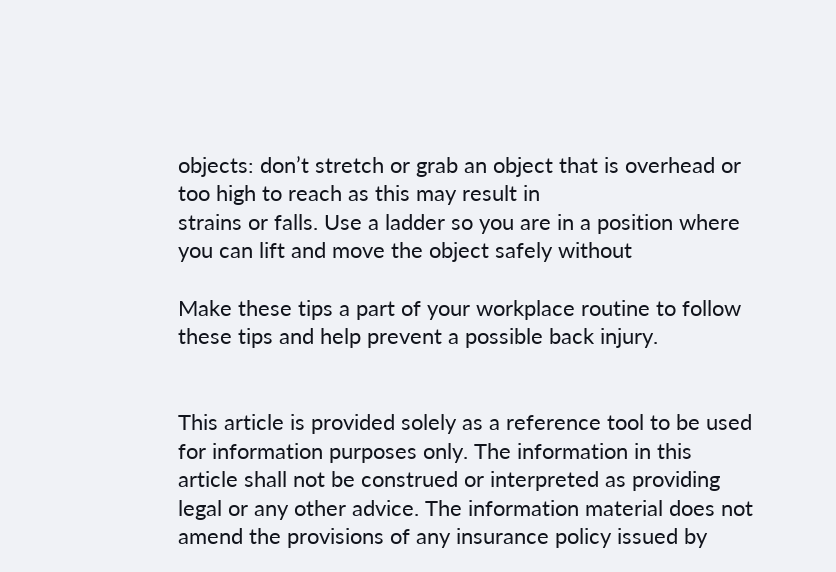objects: don’t stretch or grab an object that is overhead or too high to reach as this may result in
strains or falls. Use a ladder so you are in a position where you can lift and move the object safely without

Make these tips a part of your workplace routine to follow these tips and help prevent a possible back injury.


This article is provided solely as a reference tool to be used for information purposes only. The information in this article shall not be construed or interpreted as providing legal or any other advice. The information material does not amend the provisions of any insurance policy issued by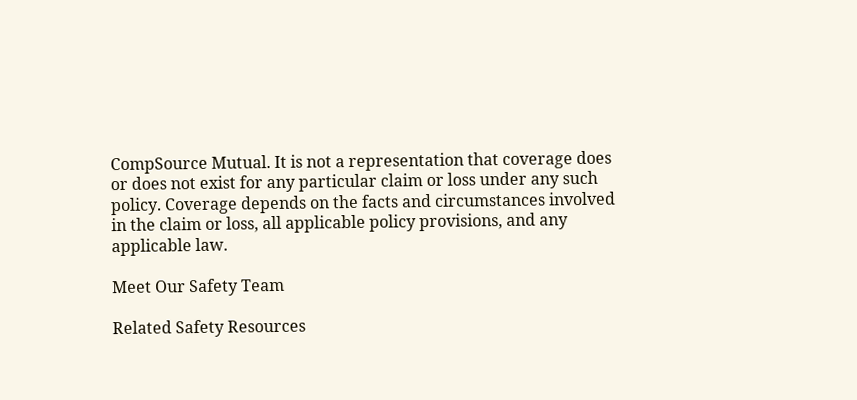CompSource Mutual. It is not a representation that coverage does or does not exist for any particular claim or loss under any such policy. Coverage depends on the facts and circumstances involved in the claim or loss, all applicable policy provisions, and any applicable law.

Meet Our Safety Team

Related Safety Resources